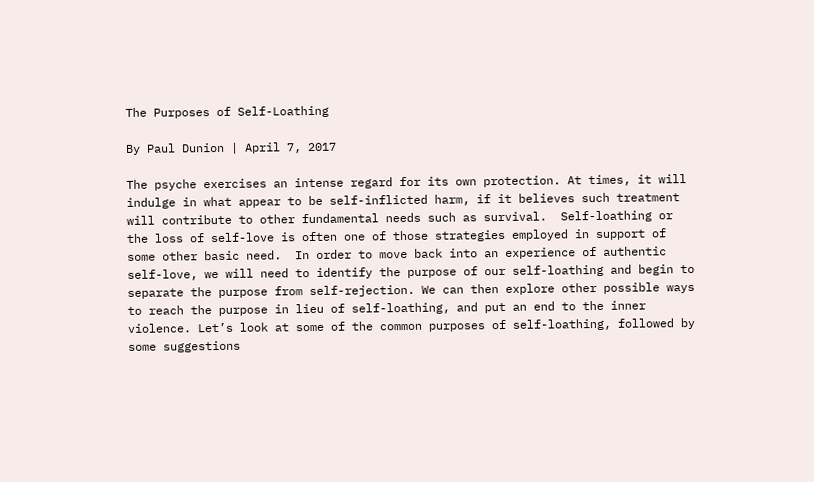The Purposes of Self-Loathing

By Paul Dunion | April 7, 2017

The psyche exercises an intense regard for its own protection. At times, it will indulge in what appear to be self-inflicted harm, if it believes such treatment will contribute to other fundamental needs such as survival.  Self-loathing or the loss of self-love is often one of those strategies employed in support of some other basic need.  In order to move back into an experience of authentic self-love, we will need to identify the purpose of our self-loathing and begin to separate the purpose from self-rejection. We can then explore other possible ways to reach the purpose in lieu of self-loathing, and put an end to the inner violence. Let’s look at some of the common purposes of self-loathing, followed by some suggestions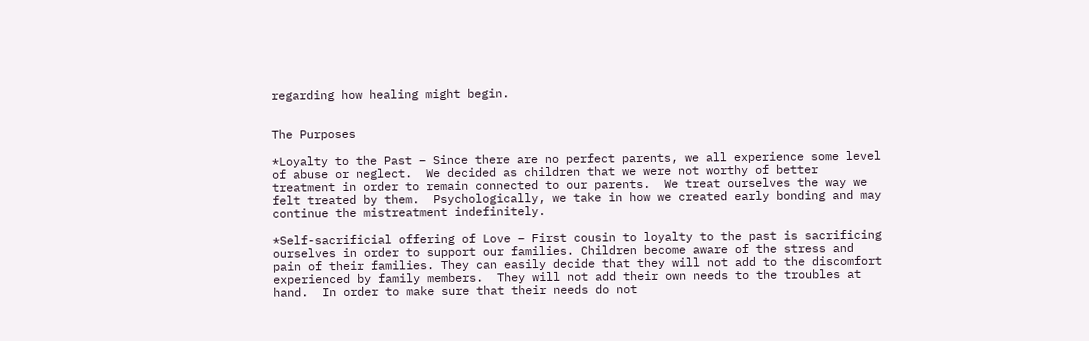regarding how healing might begin.


The Purposes

*Loyalty to the Past – Since there are no perfect parents, we all experience some level of abuse or neglect.  We decided as children that we were not worthy of better treatment in order to remain connected to our parents.  We treat ourselves the way we felt treated by them.  Psychologically, we take in how we created early bonding and may continue the mistreatment indefinitely.

*Self-sacrificial offering of Love – First cousin to loyalty to the past is sacrificing ourselves in order to support our families. Children become aware of the stress and pain of their families. They can easily decide that they will not add to the discomfort experienced by family members.  They will not add their own needs to the troubles at hand.  In order to make sure that their needs do not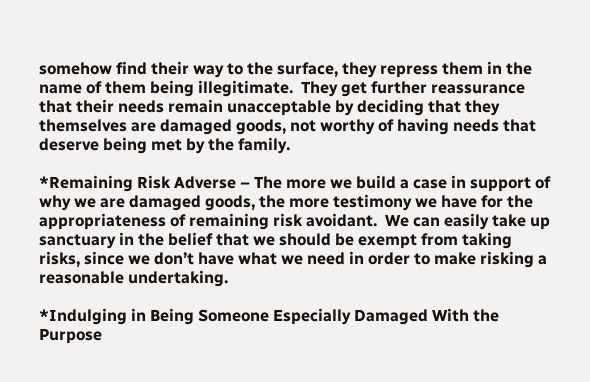somehow find their way to the surface, they repress them in the name of them being illegitimate.  They get further reassurance that their needs remain unacceptable by deciding that they themselves are damaged goods, not worthy of having needs that deserve being met by the family.

*Remaining Risk Adverse – The more we build a case in support of why we are damaged goods, the more testimony we have for the appropriateness of remaining risk avoidant.  We can easily take up sanctuary in the belief that we should be exempt from taking risks, since we don’t have what we need in order to make risking a reasonable undertaking.

*Indulging in Being Someone Especially Damaged With the Purpose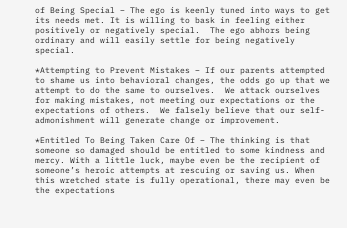of Being Special – The ego is keenly tuned into ways to get its needs met. It is willing to bask in feeling either positively or negatively special.  The ego abhors being ordinary and will easily settle for being negatively special.

*Attempting to Prevent Mistakes – If our parents attempted to shame us into behavioral changes, the odds go up that we attempt to do the same to ourselves.  We attack ourselves for making mistakes, not meeting our expectations or the expectations of others.  We falsely believe that our self-admonishment will generate change or improvement.

*Entitled To Being Taken Care Of – The thinking is that someone so damaged should be entitled to some kindness and mercy. With a little luck, maybe even be the recipient of someone’s heroic attempts at rescuing or saving us. When this wretched state is fully operational, there may even be the expectations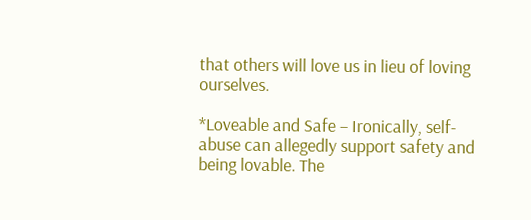that others will love us in lieu of loving ourselves.

*Loveable and Safe – Ironically, self-abuse can allegedly support safety and being lovable. The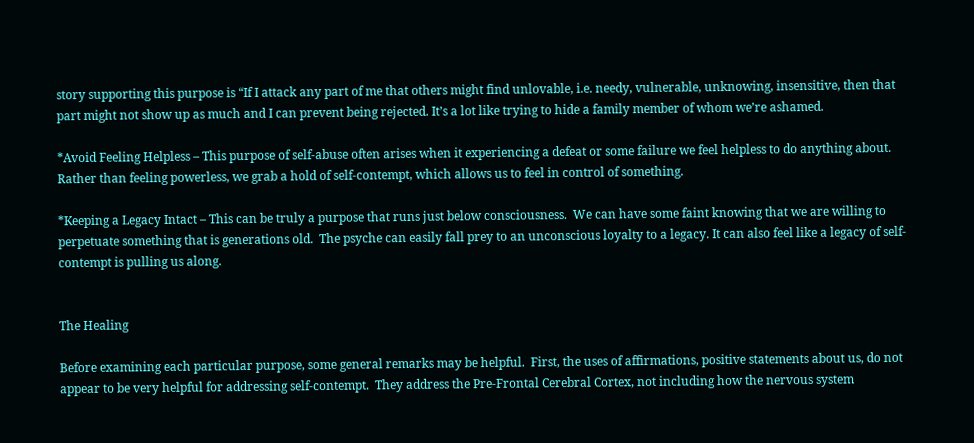story supporting this purpose is “If I attack any part of me that others might find unlovable, i.e. needy, vulnerable, unknowing, insensitive, then that part might not show up as much and I can prevent being rejected. It’s a lot like trying to hide a family member of whom we’re ashamed.

*Avoid Feeling Helpless – This purpose of self-abuse often arises when it experiencing a defeat or some failure we feel helpless to do anything about. Rather than feeling powerless, we grab a hold of self-contempt, which allows us to feel in control of something.

*Keeping a Legacy Intact – This can be truly a purpose that runs just below consciousness.  We can have some faint knowing that we are willing to perpetuate something that is generations old.  The psyche can easily fall prey to an unconscious loyalty to a legacy. It can also feel like a legacy of self-contempt is pulling us along.


The Healing

Before examining each particular purpose, some general remarks may be helpful.  First, the uses of affirmations, positive statements about us, do not appear to be very helpful for addressing self-contempt.  They address the Pre-Frontal Cerebral Cortex, not including how the nervous system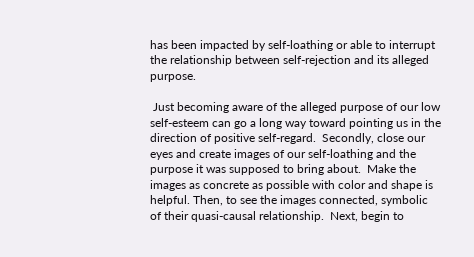has been impacted by self-loathing or able to interrupt the relationship between self-rejection and its alleged purpose.

 Just becoming aware of the alleged purpose of our low self-esteem can go a long way toward pointing us in the direction of positive self-regard.  Secondly, close our eyes and create images of our self-loathing and the purpose it was supposed to bring about.  Make the images as concrete as possible with color and shape is helpful. Then, to see the images connected, symbolic of their quasi-causal relationship.  Next, begin to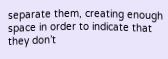separate them, creating enough space in order to indicate that they don’t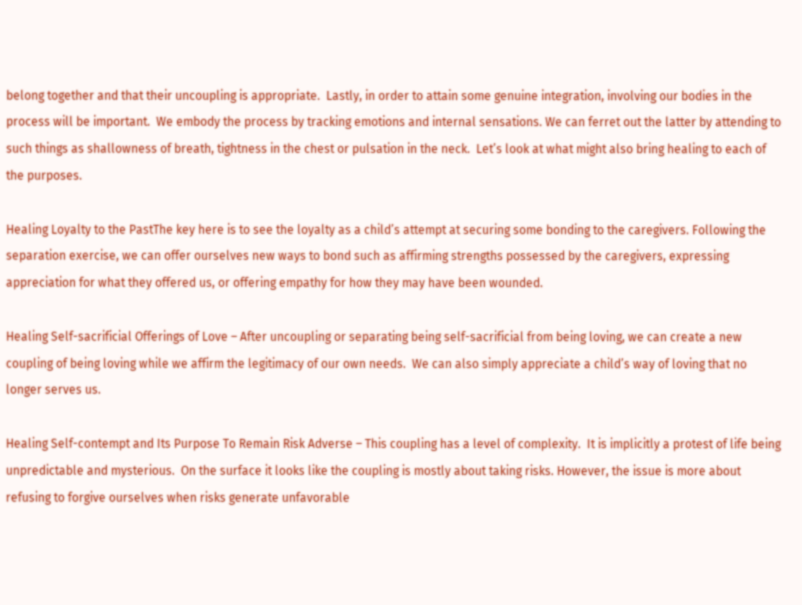belong together and that their uncoupling is appropriate.  Lastly, in order to attain some genuine integration, involving our bodies in the process will be important.  We embody the process by tracking emotions and internal sensations. We can ferret out the latter by attending to such things as shallowness of breath, tightness in the chest or pulsation in the neck.  Let’s look at what might also bring healing to each of the purposes.

Healing Loyalty to the PastThe key here is to see the loyalty as a child’s attempt at securing some bonding to the caregivers. Following the separation exercise, we can offer ourselves new ways to bond such as affirming strengths possessed by the caregivers, expressing appreciation for what they offered us, or offering empathy for how they may have been wounded.

Healing Self-sacrificial Offerings of Love – After uncoupling or separating being self-sacrificial from being loving, we can create a new coupling of being loving while we affirm the legitimacy of our own needs.  We can also simply appreciate a child’s way of loving that no longer serves us.

Healing Self-contempt and Its Purpose To Remain Risk Adverse – This coupling has a level of complexity.  It is implicitly a protest of life being unpredictable and mysterious.  On the surface it looks like the coupling is mostly about taking risks. However, the issue is more about refusing to forgive ourselves when risks generate unfavorable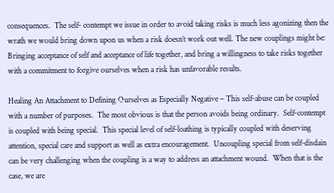consequences.  The self- contempt we issue in order to avoid taking risks is much less agonizing then the wrath we would bring down upon us when a risk doesn’t work out well. The new couplings might be: Bringing acceptance of self and acceptance of life together, and bring a willingness to take risks together with a commitment to forgive ourselves when a risk has unfavorable results.

Healing An Attachment to Defining Ourselves as Especially Negative – This self-abuse can be coupled with a number of purposes.  The most obvious is that the person avoids being ordinary.  Self-contempt is coupled with being special.  This special level of self-loathing is typically coupled with deserving attention, special care and support as well as extra encouragement.  Uncoupling special from self-disdain can be very challenging when the coupling is a way to address an attachment wound.  When that is the case, we are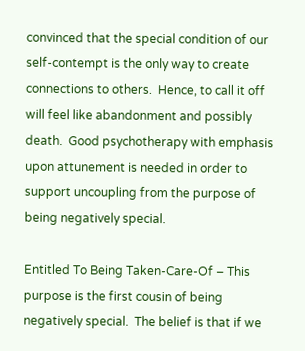convinced that the special condition of our self-contempt is the only way to create connections to others.  Hence, to call it off will feel like abandonment and possibly death.  Good psychotherapy with emphasis upon attunement is needed in order to support uncoupling from the purpose of being negatively special.

Entitled To Being Taken-Care-Of – This purpose is the first cousin of being negatively special.  The belief is that if we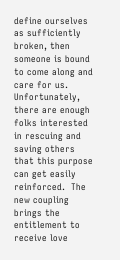define ourselves as sufficiently broken, then someone is bound to come along and care for us. Unfortunately, there are enough folks interested in rescuing and saving others that this purpose can get easily reinforced.  The new coupling brings the entitlement to receive love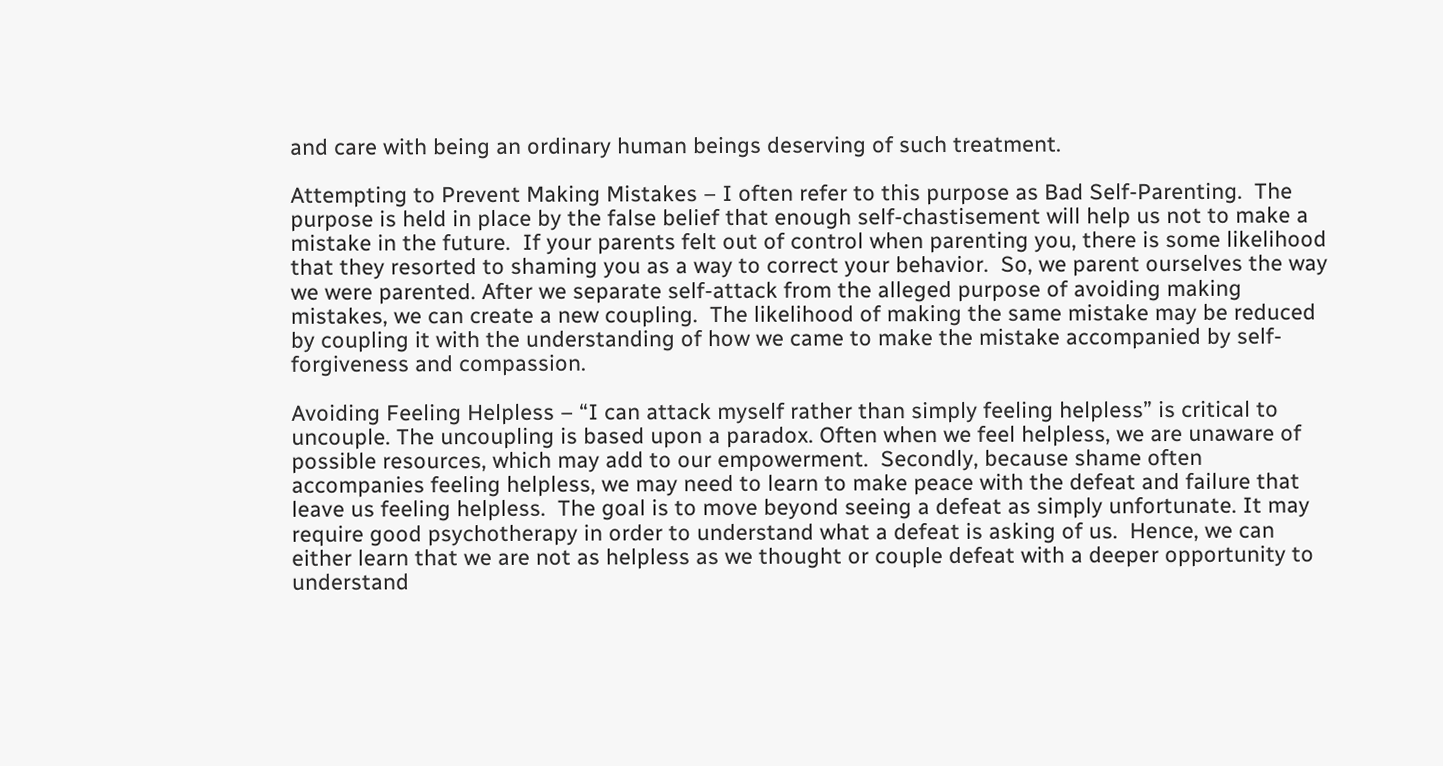and care with being an ordinary human beings deserving of such treatment.

Attempting to Prevent Making Mistakes – I often refer to this purpose as Bad Self-Parenting.  The purpose is held in place by the false belief that enough self-chastisement will help us not to make a mistake in the future.  If your parents felt out of control when parenting you, there is some likelihood that they resorted to shaming you as a way to correct your behavior.  So, we parent ourselves the way we were parented. After we separate self-attack from the alleged purpose of avoiding making mistakes, we can create a new coupling.  The likelihood of making the same mistake may be reduced by coupling it with the understanding of how we came to make the mistake accompanied by self-forgiveness and compassion.

Avoiding Feeling Helpless – “I can attack myself rather than simply feeling helpless” is critical to uncouple. The uncoupling is based upon a paradox. Often when we feel helpless, we are unaware of possible resources, which may add to our empowerment.  Secondly, because shame often accompanies feeling helpless, we may need to learn to make peace with the defeat and failure that leave us feeling helpless.  The goal is to move beyond seeing a defeat as simply unfortunate. It may require good psychotherapy in order to understand what a defeat is asking of us.  Hence, we can either learn that we are not as helpless as we thought or couple defeat with a deeper opportunity to understand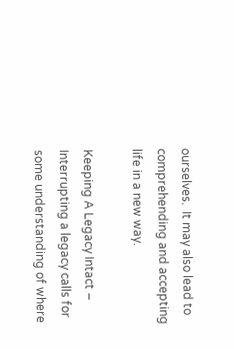ourselves.  It may also lead to comprehending and accepting life in a new way.

Keeping A Legacy Intact – Interrupting a legacy calls for some understanding of where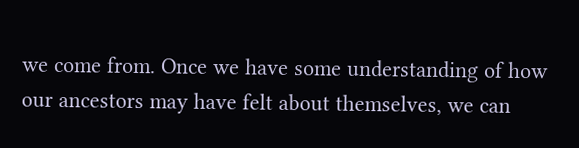we come from. Once we have some understanding of how our ancestors may have felt about themselves, we can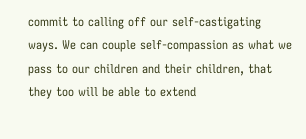commit to calling off our self-castigating ways. We can couple self-compassion as what we pass to our children and their children, that they too will be able to extend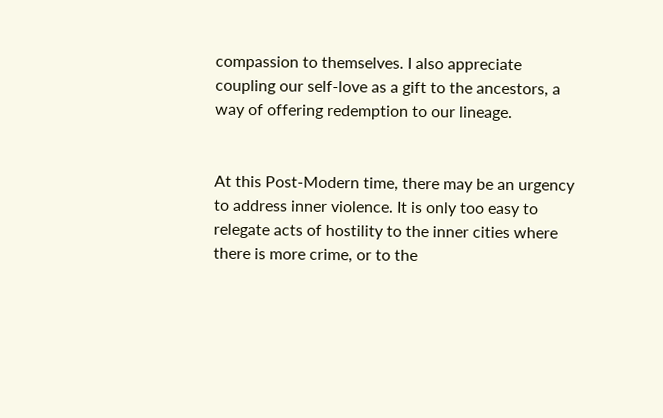compassion to themselves. I also appreciate coupling our self-love as a gift to the ancestors, a way of offering redemption to our lineage.


At this Post-Modern time, there may be an urgency to address inner violence. It is only too easy to relegate acts of hostility to the inner cities where there is more crime, or to the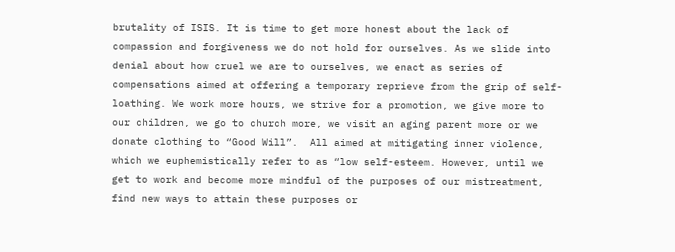brutality of ISIS. It is time to get more honest about the lack of compassion and forgiveness we do not hold for ourselves. As we slide into denial about how cruel we are to ourselves, we enact as series of compensations aimed at offering a temporary reprieve from the grip of self-loathing. We work more hours, we strive for a promotion, we give more to our children, we go to church more, we visit an aging parent more or we donate clothing to “Good Will”.  All aimed at mitigating inner violence, which we euphemistically refer to as “low self-esteem. However, until we get to work and become more mindful of the purposes of our mistreatment, find new ways to attain these purposes or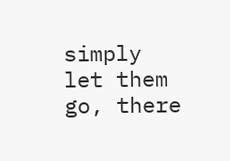simply let them go, there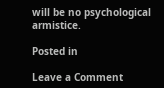will be no psychological armistice.

Posted in

Leave a Comment